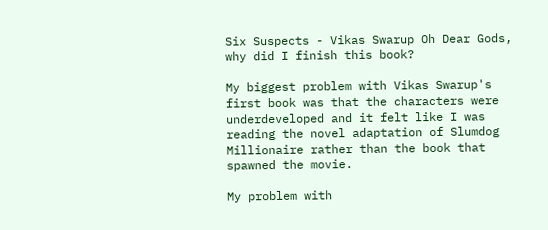Six Suspects - Vikas Swarup Oh Dear Gods, why did I finish this book?

My biggest problem with Vikas Swarup's first book was that the characters were underdeveloped and it felt like I was reading the novel adaptation of Slumdog Millionaire rather than the book that spawned the movie.

My problem with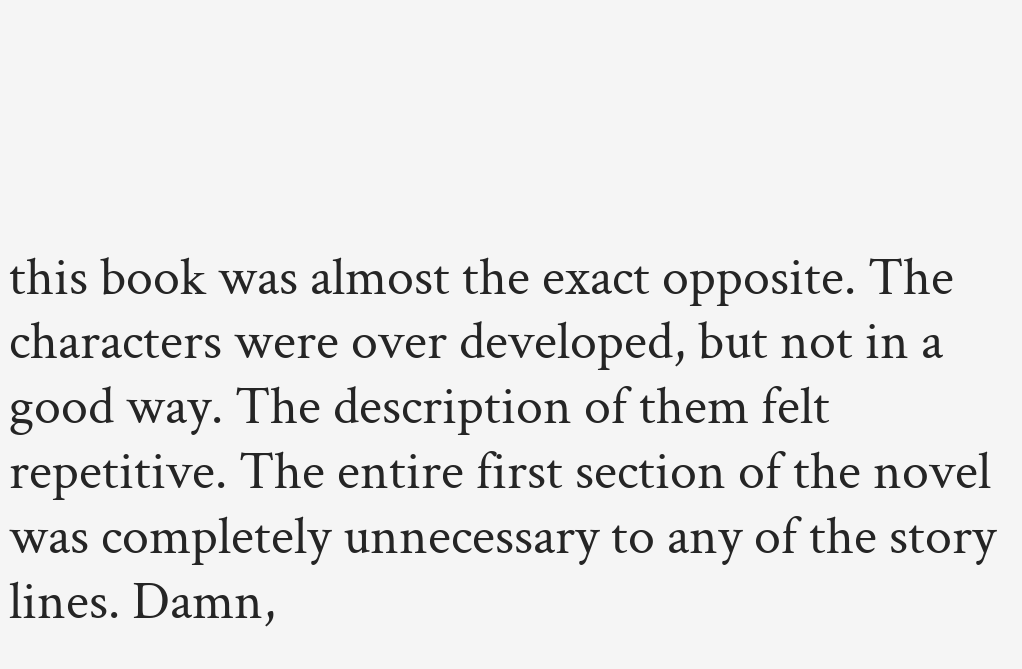this book was almost the exact opposite. The characters were over developed, but not in a good way. The description of them felt repetitive. The entire first section of the novel was completely unnecessary to any of the story lines. Damn,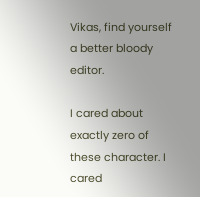Vikas, find yourself a better bloody editor.

I cared about exactly zero of these character. I cared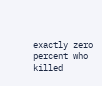exactly zero percent who killed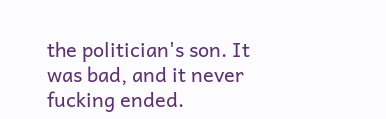the politician's son. It was bad, and it never fucking ended.